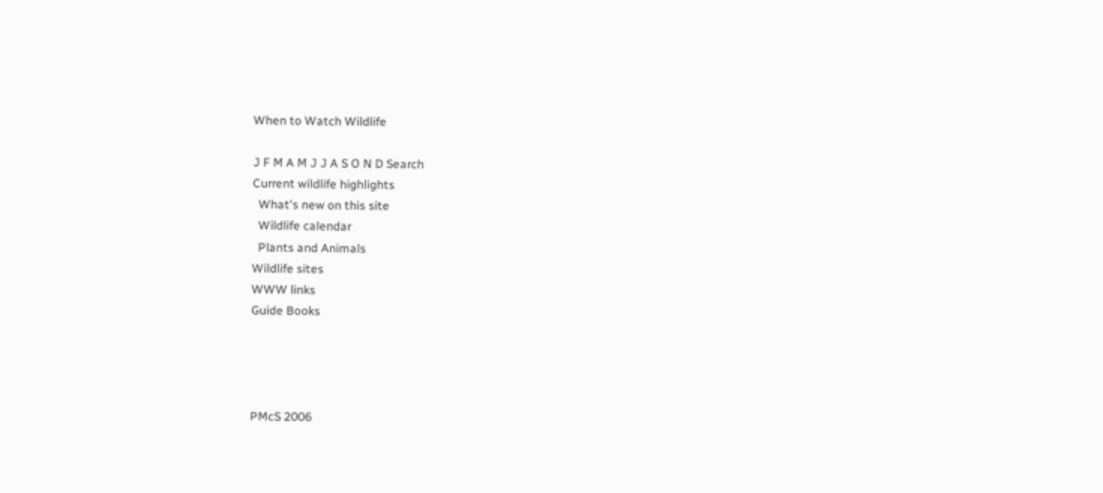When to Watch Wildlife

J F M A M J J A S O N D Search
Current wildlife highlights
  What's new on this site
  Wildlife calendar
  Plants and Animals
Wildlife sites
WWW links
Guide Books




PMcS 2006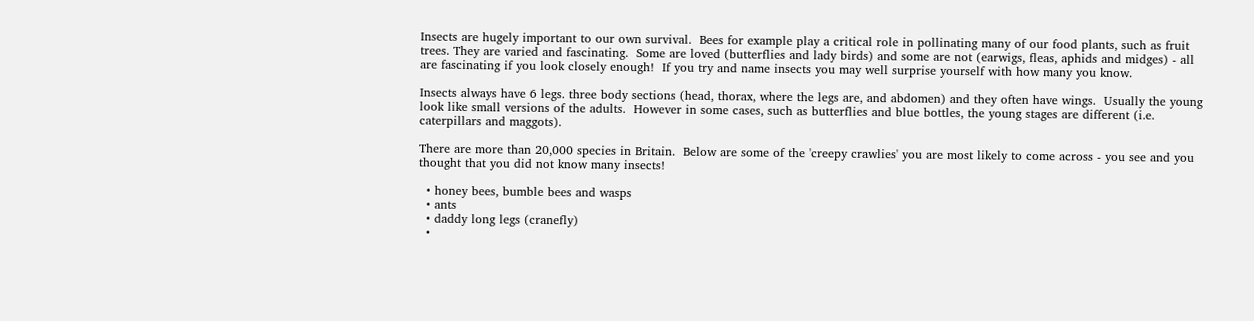Insects are hugely important to our own survival.  Bees for example play a critical role in pollinating many of our food plants, such as fruit trees. They are varied and fascinating.  Some are loved (butterflies and lady birds) and some are not (earwigs, fleas, aphids and midges) - all are fascinating if you look closely enough!  If you try and name insects you may well surprise yourself with how many you know.

Insects always have 6 legs. three body sections (head, thorax, where the legs are, and abdomen) and they often have wings.  Usually the young look like small versions of the adults.  However in some cases, such as butterflies and blue bottles, the young stages are different (i.e. caterpillars and maggots).

There are more than 20,000 species in Britain.  Below are some of the 'creepy crawlies' you are most likely to come across - you see and you thought that you did not know many insects!

  • honey bees, bumble bees and wasps
  • ants
  • daddy long legs (cranefly)
  •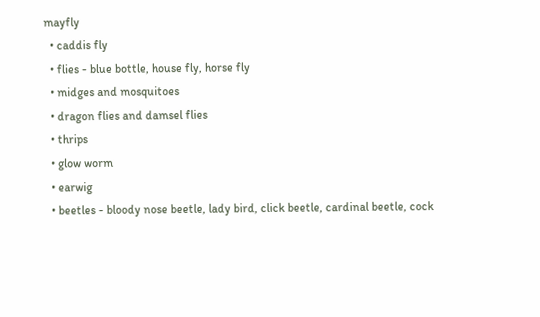mayfly
  • caddis fly
  • flies - blue bottle, house fly, horse fly
  • midges and mosquitoes
  • dragon flies and damsel flies
  • thrips
  • glow worm
  • earwig
  • beetles - bloody nose beetle, lady bird, click beetle, cardinal beetle, cock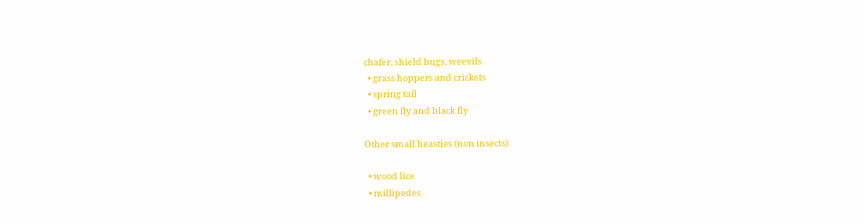chafer, shield bugs, weevils
  • grass hoppers and crickets
  • spring tail
  • green fly and black fly

Other small beasties (non insects)

  • wood lice
  • millipedes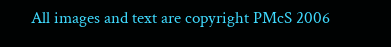All images and text are copyright PMcS 2006